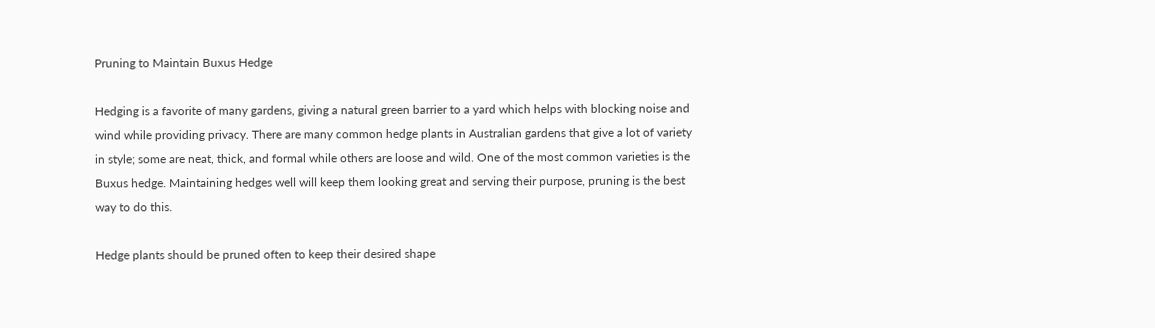Pruning to Maintain Buxus Hedge

Hedging is a favorite of many gardens, giving a natural green barrier to a yard which helps with blocking noise and wind while providing privacy. There are many common hedge plants in Australian gardens that give a lot of variety in style; some are neat, thick, and formal while others are loose and wild. One of the most common varieties is the Buxus hedge. Maintaining hedges well will keep them looking great and serving their purpose, pruning is the best way to do this.

Hedge plants should be pruned often to keep their desired shape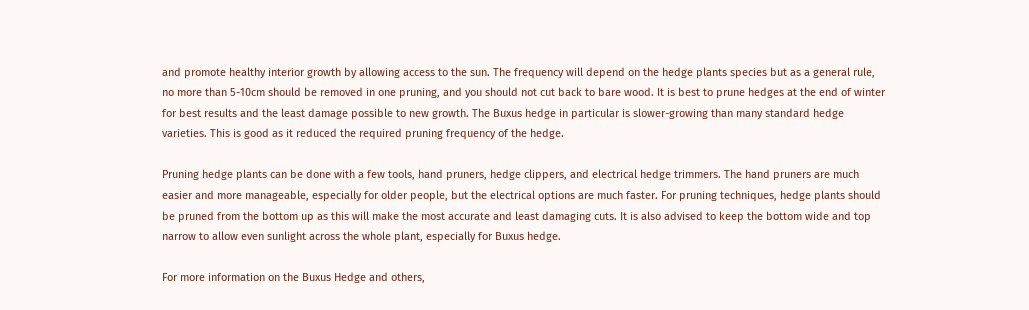and promote healthy interior growth by allowing access to the sun. The frequency will depend on the hedge plants species but as a general rule, no more than 5-10cm should be removed in one pruning, and you should not cut back to bare wood. It is best to prune hedges at the end of winter for best results and the least damage possible to new growth. The Buxus hedge in particular is slower-growing than many standard hedge varieties. This is good as it reduced the required pruning frequency of the hedge.

Pruning hedge plants can be done with a few tools, hand pruners, hedge clippers, and electrical hedge trimmers. The hand pruners are much easier and more manageable, especially for older people, but the electrical options are much faster. For pruning techniques, hedge plants should be pruned from the bottom up as this will make the most accurate and least damaging cuts. It is also advised to keep the bottom wide and top narrow to allow even sunlight across the whole plant, especially for Buxus hedge.

For more information on the Buxus Hedge and others,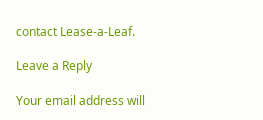contact Lease-a-Leaf.

Leave a Reply

Your email address will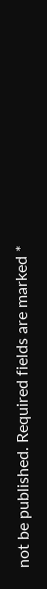not be published. Required fields are marked *